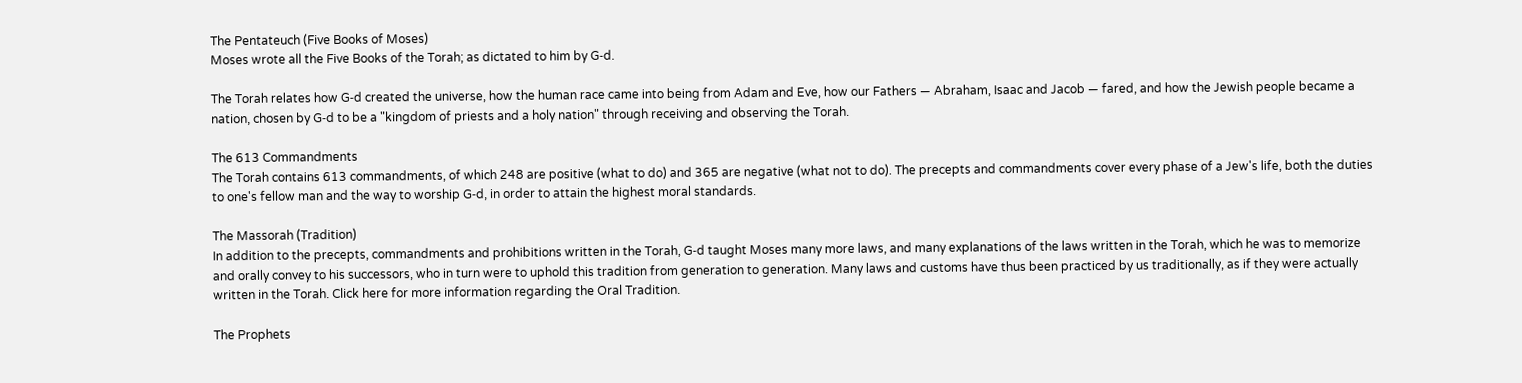The Pentateuch (Five Books of Moses)
Moses wrote all the Five Books of the Torah; as dictated to him by G‑d.

The Torah relates how G‑d created the universe, how the human race came into being from Adam and Eve, how our Fathers — Abraham, Isaac and Jacob — fared, and how the Jewish people became a nation, chosen by G‑d to be a "kingdom of priests and a holy nation" through receiving and observing the Torah.

The 613 Commandments
The Torah contains 613 commandments, of which 248 are positive (what to do) and 365 are negative (what not to do). The precepts and commandments cover every phase of a Jew's life, both the duties to one's fellow man and the way to worship G‑d, in order to attain the highest moral standards.

The Massorah (Tradition)
In addition to the precepts, commandments and prohibitions written in the Torah, G‑d taught Moses many more laws, and many explanations of the laws written in the Torah, which he was to memorize and orally convey to his successors, who in turn were to uphold this tradition from generation to generation. Many laws and customs have thus been practiced by us traditionally, as if they were actually written in the Torah. Click here for more information regarding the Oral Tradition.

The Prophets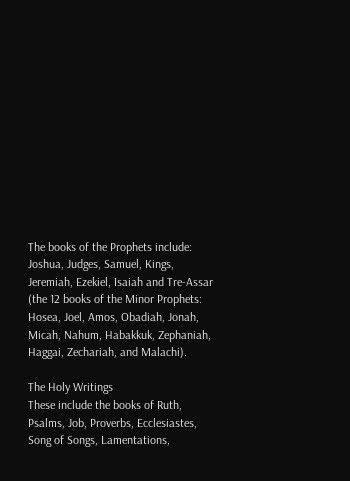The books of the Prophets include: Joshua, Judges, Samuel, Kings, Jeremiah, Ezekiel, Isaiah and Tre-Assar (the 12 books of the Minor Prophets: Hosea, Joel, Amos, Obadiah, Jonah, Micah, Nahum, Habakkuk, Zephaniah, Haggai, Zechariah, and Malachi).

The Holy Writings
These include the books of Ruth, Psalms, Job, Proverbs, Ecclesiastes, Song of Songs, Lamentations,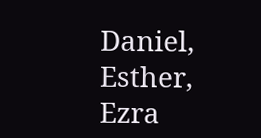Daniel, Esther, Ezra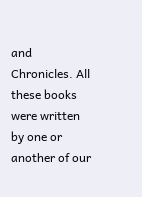and Chronicles. All these books were written by one or another of our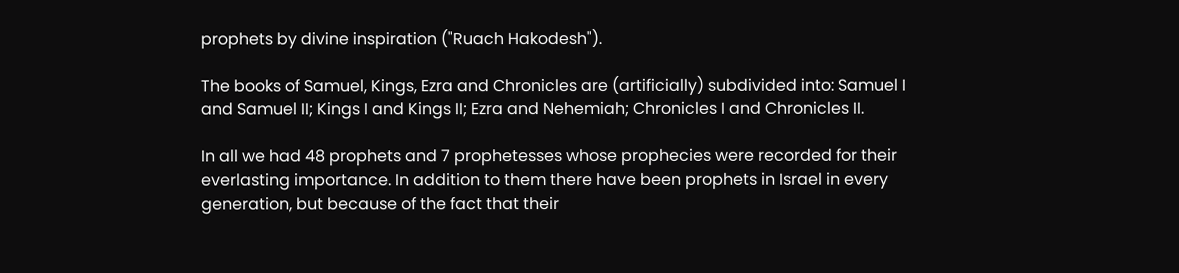prophets by divine inspiration ("Ruach Hakodesh").

The books of Samuel, Kings, Ezra and Chronicles are (artificially) subdivided into: Samuel I and Samuel II; Kings I and Kings II; Ezra and Nehemiah; Chronicles I and Chronicles II.

In all we had 48 prophets and 7 prophetesses whose prophecies were recorded for their everlasting importance. In addition to them there have been prophets in Israel in every generation, but because of the fact that their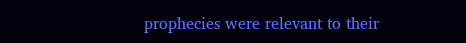prophecies were relevant to their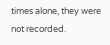times alone, they were not recorded.